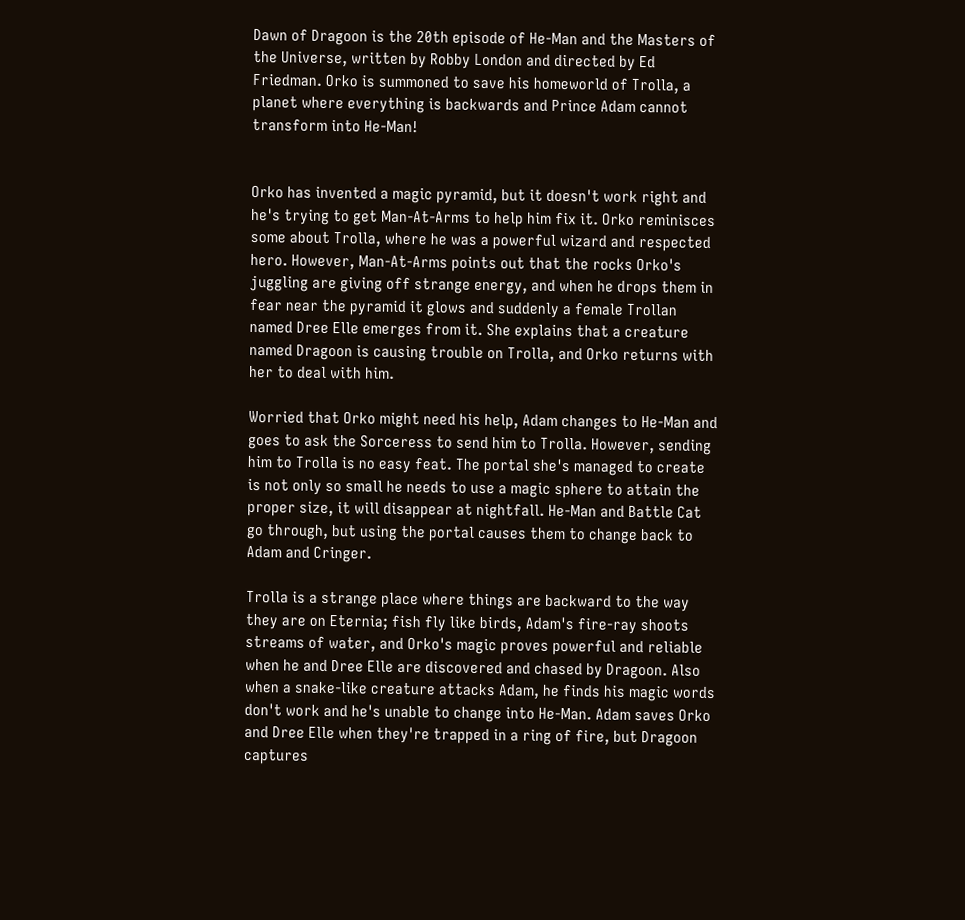Dawn of Dragoon is the 20th episode of He-Man and the Masters of the Universe, written by Robby London and directed by Ed Friedman. Orko is summoned to save his homeworld of Trolla, a planet where everything is backwards and Prince Adam cannot transform into He-Man!


Orko has invented a magic pyramid, but it doesn't work right and he's trying to get Man-At-Arms to help him fix it. Orko reminisces some about Trolla, where he was a powerful wizard and respected hero. However, Man-At-Arms points out that the rocks Orko's juggling are giving off strange energy, and when he drops them in fear near the pyramid it glows and suddenly a female Trollan named Dree Elle emerges from it. She explains that a creature named Dragoon is causing trouble on Trolla, and Orko returns with her to deal with him.

Worried that Orko might need his help, Adam changes to He-Man and goes to ask the Sorceress to send him to Trolla. However, sending him to Trolla is no easy feat. The portal she's managed to create is not only so small he needs to use a magic sphere to attain the proper size, it will disappear at nightfall. He-Man and Battle Cat go through, but using the portal causes them to change back to Adam and Cringer.

Trolla is a strange place where things are backward to the way they are on Eternia; fish fly like birds, Adam's fire-ray shoots streams of water, and Orko's magic proves powerful and reliable when he and Dree Elle are discovered and chased by Dragoon. Also when a snake-like creature attacks Adam, he finds his magic words don't work and he's unable to change into He-Man. Adam saves Orko and Dree Elle when they're trapped in a ring of fire, but Dragoon captures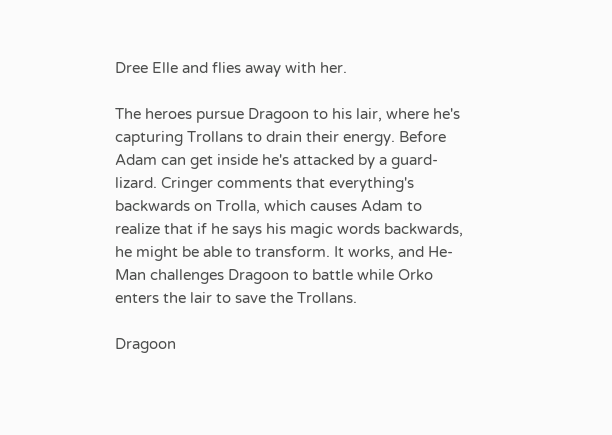Dree Elle and flies away with her.

The heroes pursue Dragoon to his lair, where he's capturing Trollans to drain their energy. Before Adam can get inside he's attacked by a guard-lizard. Cringer comments that everything's backwards on Trolla, which causes Adam to realize that if he says his magic words backwards, he might be able to transform. It works, and He-Man challenges Dragoon to battle while Orko enters the lair to save the Trollans.

Dragoon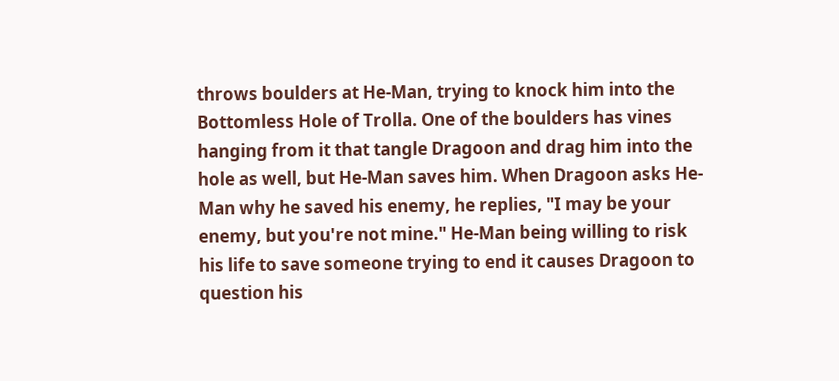throws boulders at He-Man, trying to knock him into the Bottomless Hole of Trolla. One of the boulders has vines hanging from it that tangle Dragoon and drag him into the hole as well, but He-Man saves him. When Dragoon asks He-Man why he saved his enemy, he replies, "I may be your enemy, but you're not mine." He-Man being willing to risk his life to save someone trying to end it causes Dragoon to question his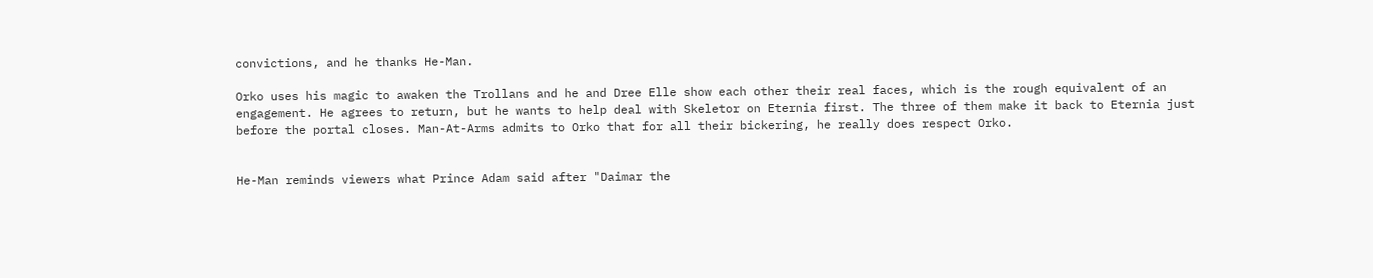convictions, and he thanks He-Man.

Orko uses his magic to awaken the Trollans and he and Dree Elle show each other their real faces, which is the rough equivalent of an engagement. He agrees to return, but he wants to help deal with Skeletor on Eternia first. The three of them make it back to Eternia just before the portal closes. Man-At-Arms admits to Orko that for all their bickering, he really does respect Orko.


He-Man reminds viewers what Prince Adam said after "Daimar the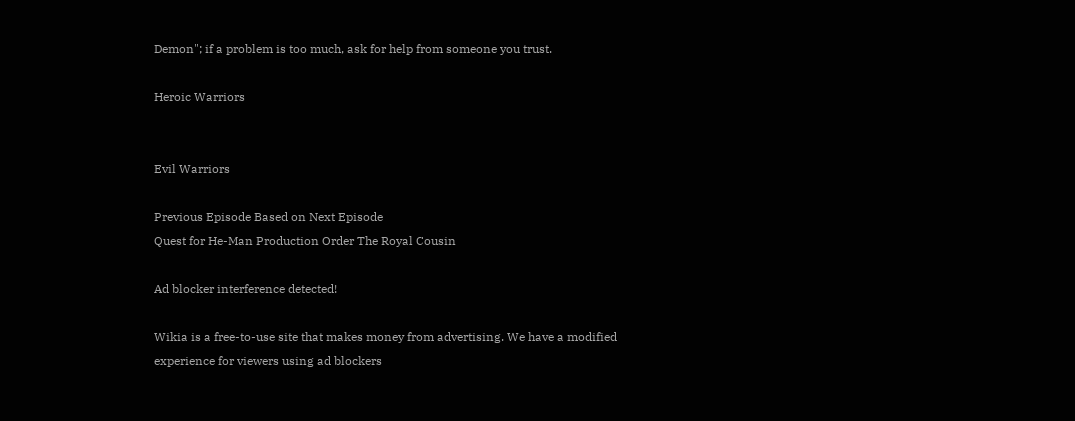Demon"; if a problem is too much, ask for help from someone you trust.

Heroic Warriors


Evil Warriors

Previous Episode Based on Next Episode
Quest for He-Man Production Order The Royal Cousin

Ad blocker interference detected!

Wikia is a free-to-use site that makes money from advertising. We have a modified experience for viewers using ad blockers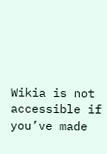Wikia is not accessible if you’ve made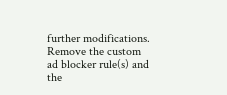further modifications. Remove the custom ad blocker rule(s) and the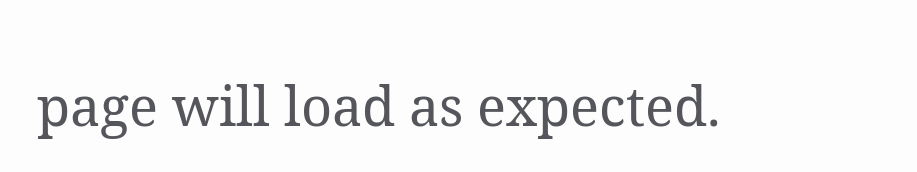page will load as expected.